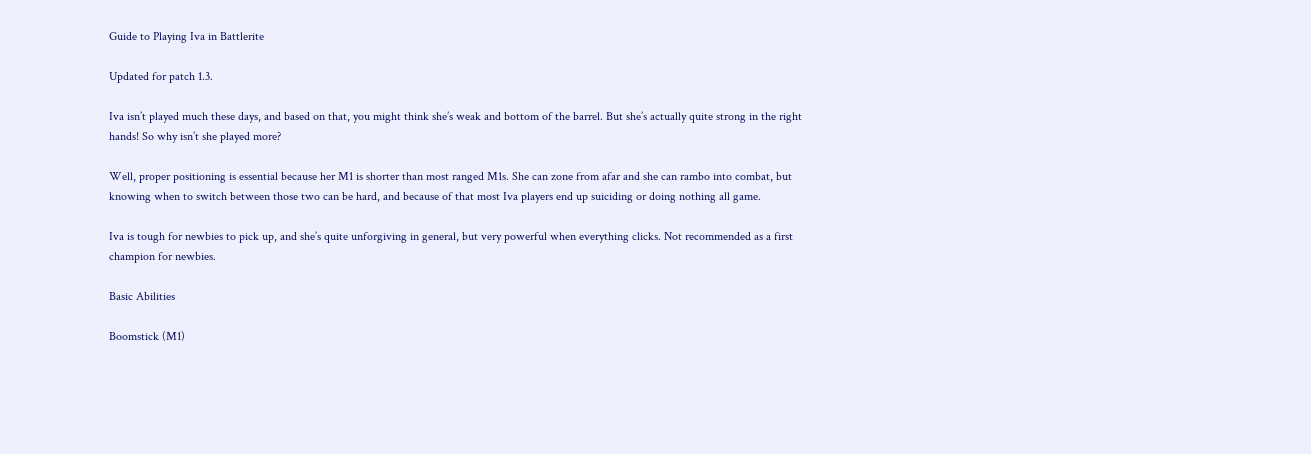Guide to Playing Iva in Battlerite

Updated for patch 1.3.

Iva isn’t played much these days, and based on that, you might think she’s weak and bottom of the barrel. But she’s actually quite strong in the right hands! So why isn’t she played more?

Well, proper positioning is essential because her M1 is shorter than most ranged M1s. She can zone from afar and she can rambo into combat, but knowing when to switch between those two can be hard, and because of that most Iva players end up suiciding or doing nothing all game.

Iva is tough for newbies to pick up, and she’s quite unforgiving in general, but very powerful when everything clicks. Not recommended as a first champion for newbies.

Basic Abilities

Boomstick (M1)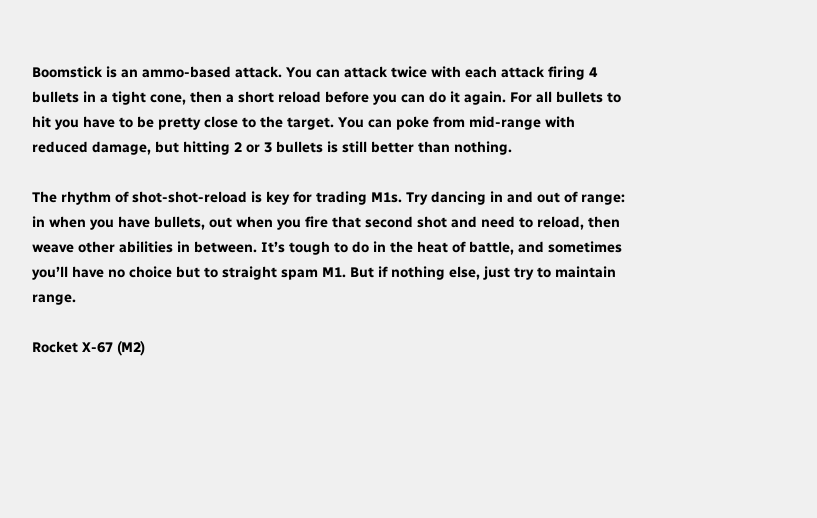Boomstick is an ammo-based attack. You can attack twice with each attack firing 4 bullets in a tight cone, then a short reload before you can do it again. For all bullets to hit you have to be pretty close to the target. You can poke from mid-range with reduced damage, but hitting 2 or 3 bullets is still better than nothing.

The rhythm of shot-shot-reload is key for trading M1s. Try dancing in and out of range: in when you have bullets, out when you fire that second shot and need to reload, then weave other abilities in between. It’s tough to do in the heat of battle, and sometimes you’ll have no choice but to straight spam M1. But if nothing else, just try to maintain range.

Rocket X-67 (M2)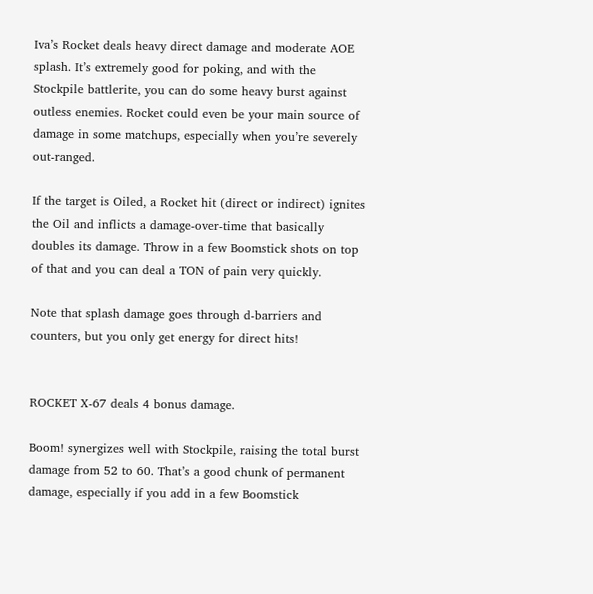Iva’s Rocket deals heavy direct damage and moderate AOE splash. It’s extremely good for poking, and with the Stockpile battlerite, you can do some heavy burst against outless enemies. Rocket could even be your main source of damage in some matchups, especially when you’re severely out-ranged.

If the target is Oiled, a Rocket hit (direct or indirect) ignites the Oil and inflicts a damage-over-time that basically doubles its damage. Throw in a few Boomstick shots on top of that and you can deal a TON of pain very quickly.

Note that splash damage goes through d-barriers and counters, but you only get energy for direct hits!


ROCKET X-67 deals 4 bonus damage.

Boom! synergizes well with Stockpile, raising the total burst damage from 52 to 60. That’s a good chunk of permanent damage, especially if you add in a few Boomstick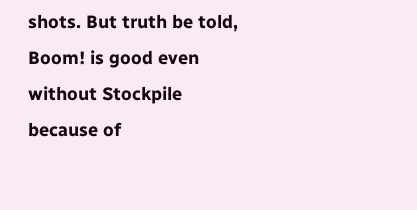shots. But truth be told, Boom! is good even without Stockpile because of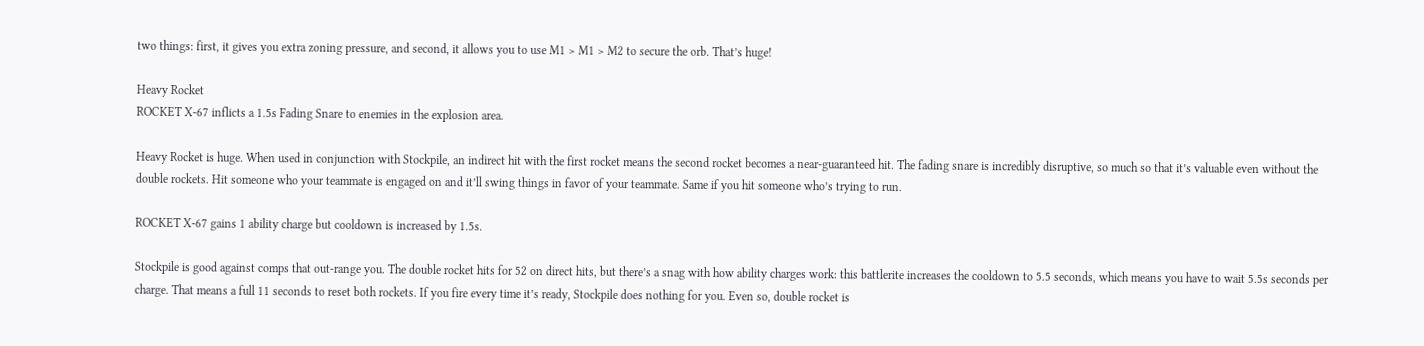two things: first, it gives you extra zoning pressure, and second, it allows you to use M1 > M1 > M2 to secure the orb. That’s huge!

Heavy Rocket
ROCKET X-67 inflicts a 1.5s Fading Snare to enemies in the explosion area.

Heavy Rocket is huge. When used in conjunction with Stockpile, an indirect hit with the first rocket means the second rocket becomes a near-guaranteed hit. The fading snare is incredibly disruptive, so much so that it’s valuable even without the double rockets. Hit someone who your teammate is engaged on and it’ll swing things in favor of your teammate. Same if you hit someone who’s trying to run.

ROCKET X-67 gains 1 ability charge but cooldown is increased by 1.5s.

Stockpile is good against comps that out-range you. The double rocket hits for 52 on direct hits, but there’s a snag with how ability charges work: this battlerite increases the cooldown to 5.5 seconds, which means you have to wait 5.5s seconds per charge. That means a full 11 seconds to reset both rockets. If you fire every time it’s ready, Stockpile does nothing for you. Even so, double rocket is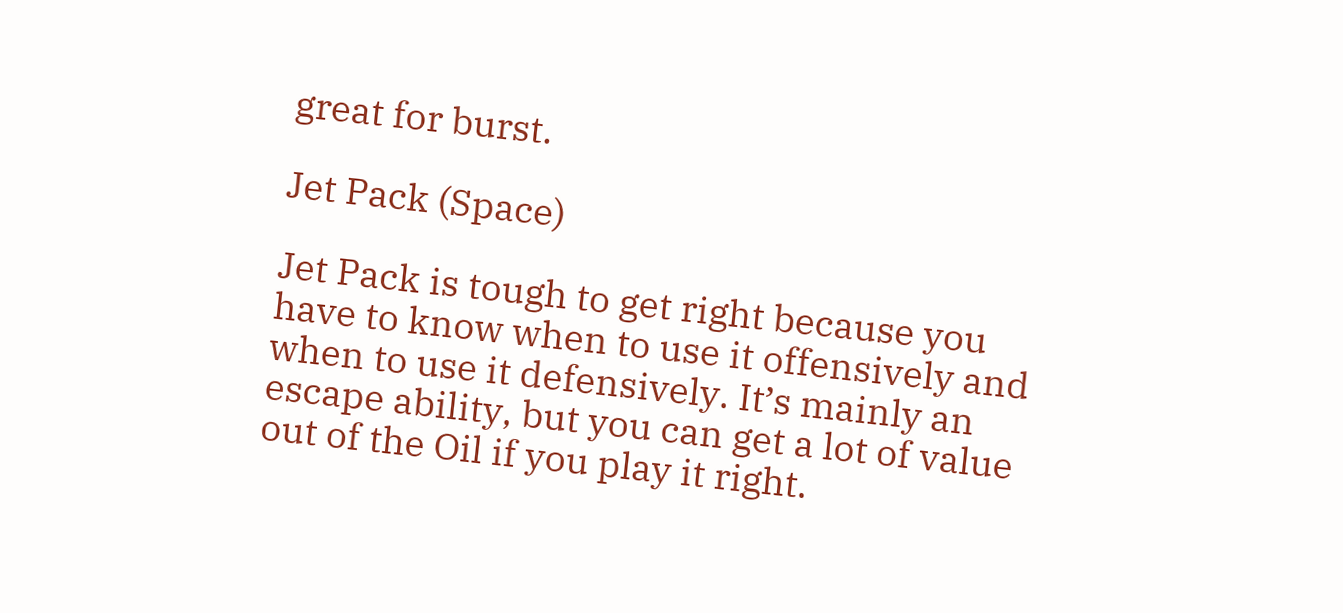great for burst.

Jet Pack (Space)

Jet Pack is tough to get right because you have to know when to use it offensively and when to use it defensively. It’s mainly an escape ability, but you can get a lot of value out of the Oil if you play it right.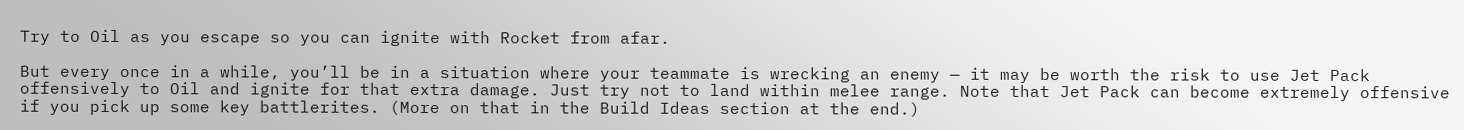Try to Oil as you escape so you can ignite with Rocket from afar.

But every once in a while, you’ll be in a situation where your teammate is wrecking an enemy — it may be worth the risk to use Jet Pack offensively to Oil and ignite for that extra damage. Just try not to land within melee range. Note that Jet Pack can become extremely offensive if you pick up some key battlerites. (More on that in the Build Ideas section at the end.)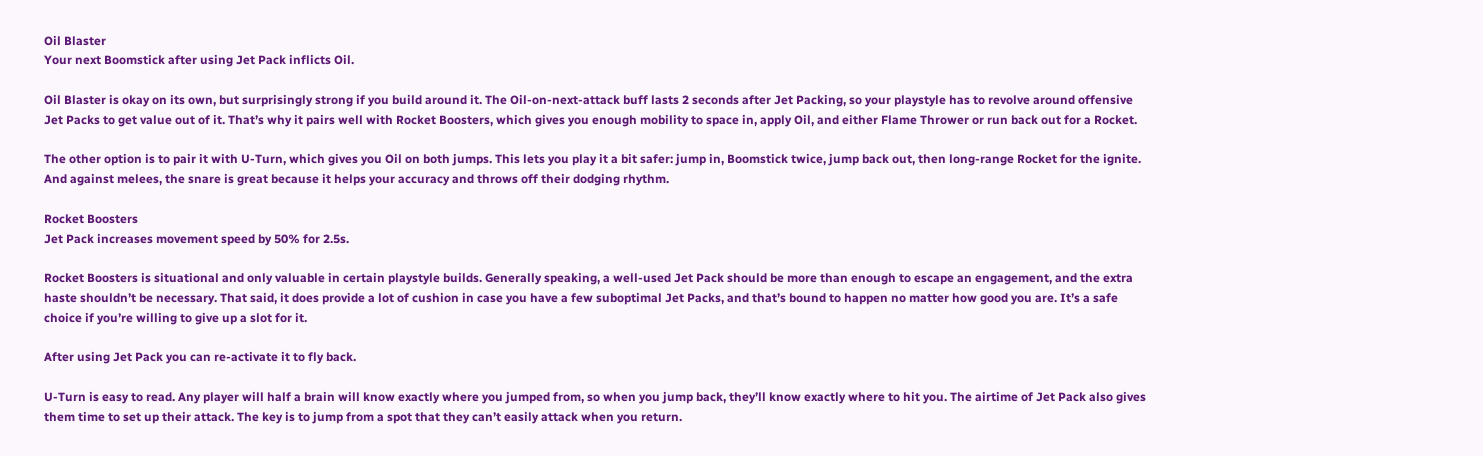Oil Blaster
Your next Boomstick after using Jet Pack inflicts Oil.

Oil Blaster is okay on its own, but surprisingly strong if you build around it. The Oil-on-next-attack buff lasts 2 seconds after Jet Packing, so your playstyle has to revolve around offensive Jet Packs to get value out of it. That’s why it pairs well with Rocket Boosters, which gives you enough mobility to space in, apply Oil, and either Flame Thrower or run back out for a Rocket.

The other option is to pair it with U-Turn, which gives you Oil on both jumps. This lets you play it a bit safer: jump in, Boomstick twice, jump back out, then long-range Rocket for the ignite. And against melees, the snare is great because it helps your accuracy and throws off their dodging rhythm.

Rocket Boosters
Jet Pack increases movement speed by 50% for 2.5s.

Rocket Boosters is situational and only valuable in certain playstyle builds. Generally speaking, a well-used Jet Pack should be more than enough to escape an engagement, and the extra haste shouldn’t be necessary. That said, it does provide a lot of cushion in case you have a few suboptimal Jet Packs, and that’s bound to happen no matter how good you are. It’s a safe choice if you’re willing to give up a slot for it.

After using Jet Pack you can re-activate it to fly back.

U-Turn is easy to read. Any player will half a brain will know exactly where you jumped from, so when you jump back, they’ll know exactly where to hit you. The airtime of Jet Pack also gives them time to set up their attack. The key is to jump from a spot that they can’t easily attack when you return.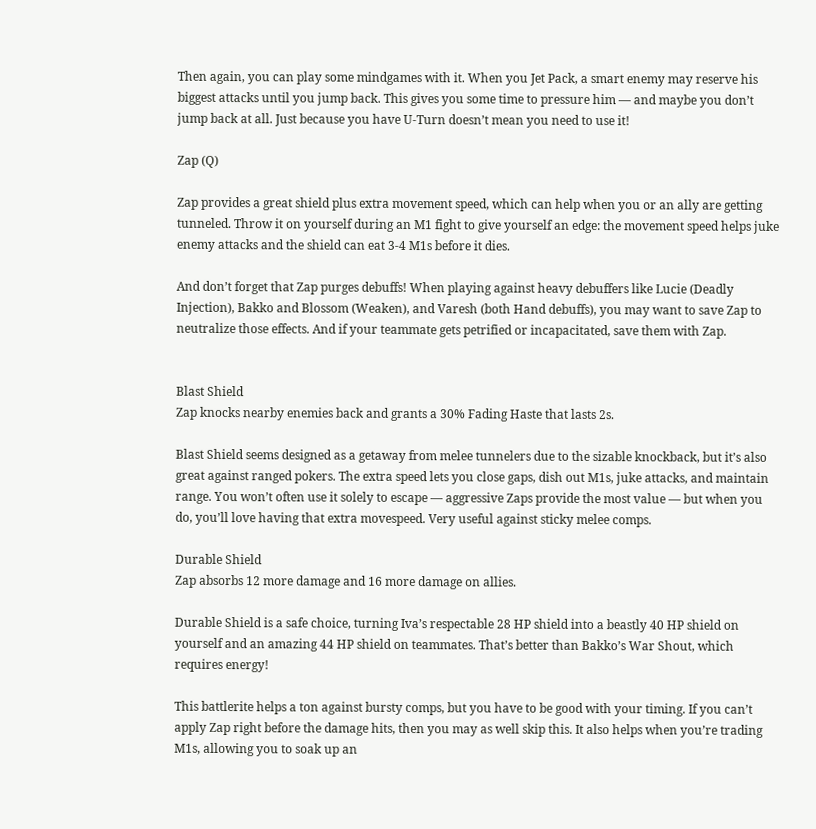Then again, you can play some mindgames with it. When you Jet Pack, a smart enemy may reserve his biggest attacks until you jump back. This gives you some time to pressure him — and maybe you don’t jump back at all. Just because you have U-Turn doesn’t mean you need to use it!

Zap (Q)

Zap provides a great shield plus extra movement speed, which can help when you or an ally are getting tunneled. Throw it on yourself during an M1 fight to give yourself an edge: the movement speed helps juke enemy attacks and the shield can eat 3-4 M1s before it dies.

And don’t forget that Zap purges debuffs! When playing against heavy debuffers like Lucie (Deadly Injection), Bakko and Blossom (Weaken), and Varesh (both Hand debuffs), you may want to save Zap to neutralize those effects. And if your teammate gets petrified or incapacitated, save them with Zap.


Blast Shield
Zap knocks nearby enemies back and grants a 30% Fading Haste that lasts 2s.

Blast Shield seems designed as a getaway from melee tunnelers due to the sizable knockback, but it’s also great against ranged pokers. The extra speed lets you close gaps, dish out M1s, juke attacks, and maintain range. You won’t often use it solely to escape — aggressive Zaps provide the most value — but when you do, you’ll love having that extra movespeed. Very useful against sticky melee comps.

Durable Shield
Zap absorbs 12 more damage and 16 more damage on allies.

Durable Shield is a safe choice, turning Iva’s respectable 28 HP shield into a beastly 40 HP shield on yourself and an amazing 44 HP shield on teammates. That’s better than Bakko’s War Shout, which requires energy!

This battlerite helps a ton against bursty comps, but you have to be good with your timing. If you can’t apply Zap right before the damage hits, then you may as well skip this. It also helps when you’re trading M1s, allowing you to soak up an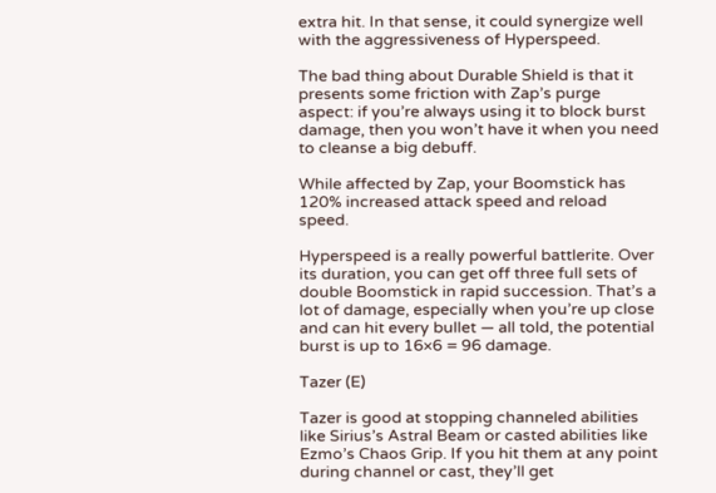extra hit. In that sense, it could synergize well with the aggressiveness of Hyperspeed.

The bad thing about Durable Shield is that it presents some friction with Zap’s purge aspect: if you’re always using it to block burst damage, then you won’t have it when you need to cleanse a big debuff.

While affected by Zap, your Boomstick has 120% increased attack speed and reload speed.

Hyperspeed is a really powerful battlerite. Over its duration, you can get off three full sets of double Boomstick in rapid succession. That’s a lot of damage, especially when you’re up close and can hit every bullet — all told, the potential burst is up to 16×6 = 96 damage.

Tazer (E)

Tazer is good at stopping channeled abilities like Sirius’s Astral Beam or casted abilities like Ezmo’s Chaos Grip. If you hit them at any point during channel or cast, they’ll get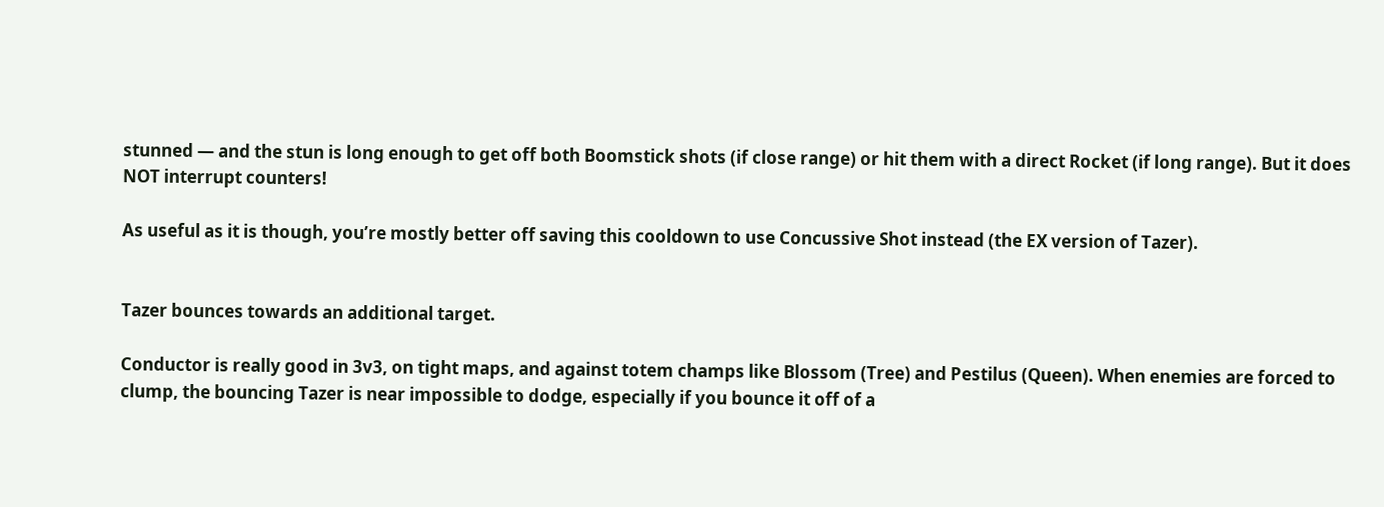stunned — and the stun is long enough to get off both Boomstick shots (if close range) or hit them with a direct Rocket (if long range). But it does NOT interrupt counters!

As useful as it is though, you’re mostly better off saving this cooldown to use Concussive Shot instead (the EX version of Tazer).


Tazer bounces towards an additional target.

Conductor is really good in 3v3, on tight maps, and against totem champs like Blossom (Tree) and Pestilus (Queen). When enemies are forced to clump, the bouncing Tazer is near impossible to dodge, especially if you bounce it off of a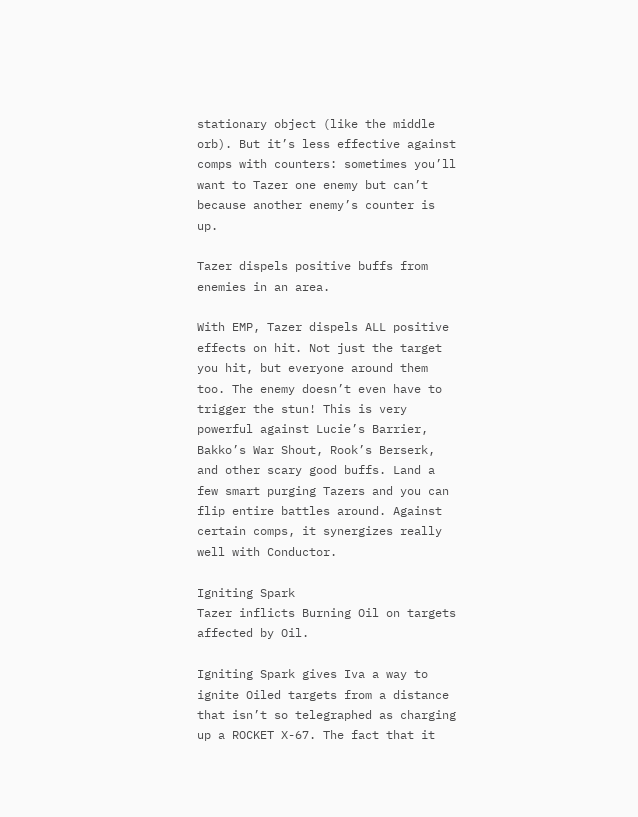stationary object (like the middle orb). But it’s less effective against comps with counters: sometimes you’ll want to Tazer one enemy but can’t because another enemy’s counter is up.

Tazer dispels positive buffs from enemies in an area.

With EMP, Tazer dispels ALL positive effects on hit. Not just the target you hit, but everyone around them too. The enemy doesn’t even have to trigger the stun! This is very powerful against Lucie’s Barrier, Bakko’s War Shout, Rook’s Berserk, and other scary good buffs. Land a few smart purging Tazers and you can flip entire battles around. Against certain comps, it synergizes really well with Conductor.

Igniting Spark
Tazer inflicts Burning Oil on targets affected by Oil.

Igniting Spark gives Iva a way to ignite Oiled targets from a distance that isn’t so telegraphed as charging up a ROCKET X-67. The fact that it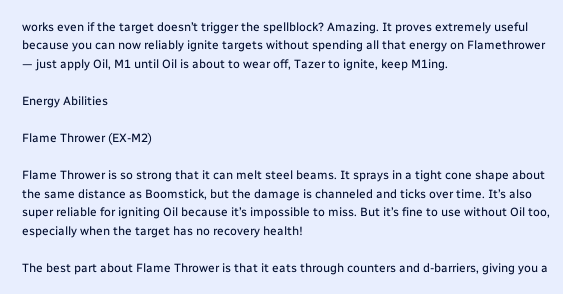works even if the target doesn’t trigger the spellblock? Amazing. It proves extremely useful because you can now reliably ignite targets without spending all that energy on Flamethrower — just apply Oil, M1 until Oil is about to wear off, Tazer to ignite, keep M1ing.

Energy Abilities

Flame Thrower (EX-M2)

Flame Thrower is so strong that it can melt steel beams. It sprays in a tight cone shape about the same distance as Boomstick, but the damage is channeled and ticks over time. It’s also super reliable for igniting Oil because it’s impossible to miss. But it’s fine to use without Oil too, especially when the target has no recovery health!

The best part about Flame Thrower is that it eats through counters and d-barriers, giving you a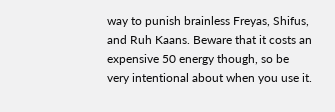way to punish brainless Freyas, Shifus, and Ruh Kaans. Beware that it costs an expensive 50 energy though, so be very intentional about when you use it.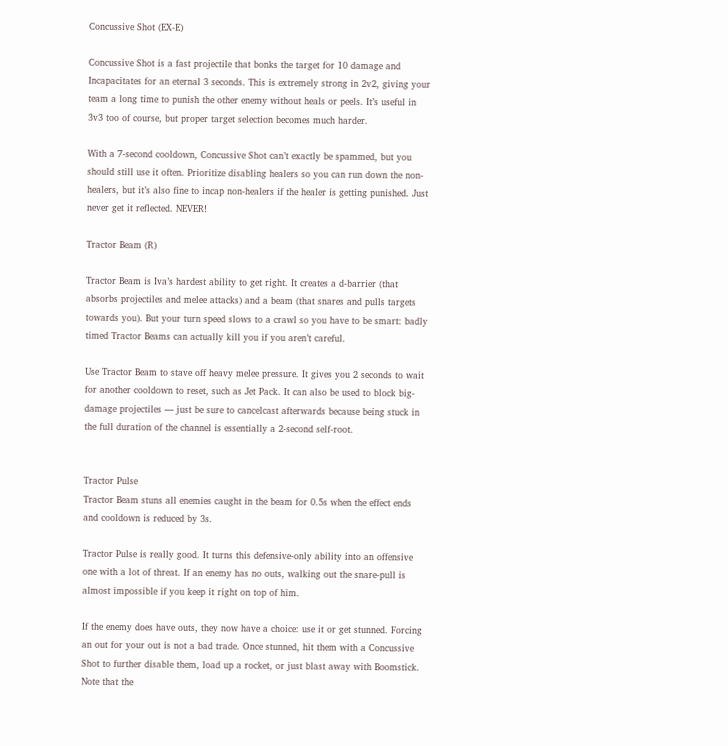Concussive Shot (EX-E)

Concussive Shot is a fast projectile that bonks the target for 10 damage and Incapacitates for an eternal 3 seconds. This is extremely strong in 2v2, giving your team a long time to punish the other enemy without heals or peels. It’s useful in 3v3 too of course, but proper target selection becomes much harder.

With a 7-second cooldown, Concussive Shot can’t exactly be spammed, but you should still use it often. Prioritize disabling healers so you can run down the non-healers, but it’s also fine to incap non-healers if the healer is getting punished. Just never get it reflected. NEVER!

Tractor Beam (R)

Tractor Beam is Iva’s hardest ability to get right. It creates a d-barrier (that absorbs projectiles and melee attacks) and a beam (that snares and pulls targets towards you). But your turn speed slows to a crawl so you have to be smart: badly timed Tractor Beams can actually kill you if you aren’t careful.

Use Tractor Beam to stave off heavy melee pressure. It gives you 2 seconds to wait for another cooldown to reset, such as Jet Pack. It can also be used to block big-damage projectiles — just be sure to cancelcast afterwards because being stuck in the full duration of the channel is essentially a 2-second self-root.


Tractor Pulse
Tractor Beam stuns all enemies caught in the beam for 0.5s when the effect ends and cooldown is reduced by 3s.

Tractor Pulse is really good. It turns this defensive-only ability into an offensive one with a lot of threat. If an enemy has no outs, walking out the snare-pull is almost impossible if you keep it right on top of him.

If the enemy does have outs, they now have a choice: use it or get stunned. Forcing an out for your out is not a bad trade. Once stunned, hit them with a Concussive Shot to further disable them, load up a rocket, or just blast away with Boomstick. Note that the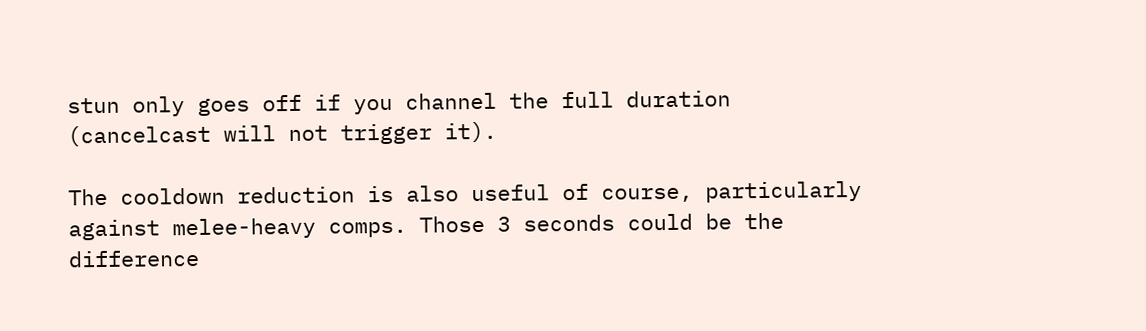stun only goes off if you channel the full duration (cancelcast will not trigger it).

The cooldown reduction is also useful of course, particularly against melee-heavy comps. Those 3 seconds could be the difference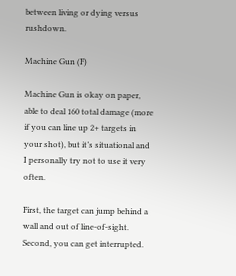between living or dying versus rushdown.

Machine Gun (F)

Machine Gun is okay on paper, able to deal 160 total damage (more if you can line up 2+ targets in your shot), but it’s situational and I personally try not to use it very often.

First, the target can jump behind a wall and out of line-of-sight. Second, you can get interrupted.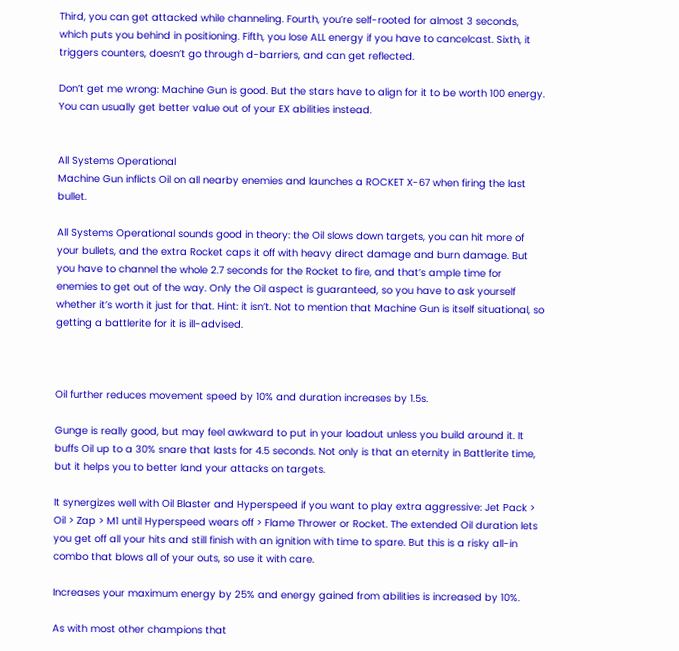Third, you can get attacked while channeling. Fourth, you’re self-rooted for almost 3 seconds, which puts you behind in positioning. Fifth, you lose ALL energy if you have to cancelcast. Sixth, it triggers counters, doesn’t go through d-barriers, and can get reflected.

Don’t get me wrong: Machine Gun is good. But the stars have to align for it to be worth 100 energy. You can usually get better value out of your EX abilities instead.


All Systems Operational
Machine Gun inflicts Oil on all nearby enemies and launches a ROCKET X-67 when firing the last bullet.

All Systems Operational sounds good in theory: the Oil slows down targets, you can hit more of your bullets, and the extra Rocket caps it off with heavy direct damage and burn damage. But you have to channel the whole 2.7 seconds for the Rocket to fire, and that’s ample time for enemies to get out of the way. Only the Oil aspect is guaranteed, so you have to ask yourself whether it’s worth it just for that. Hint: it isn’t. Not to mention that Machine Gun is itself situational, so getting a battlerite for it is ill-advised.



Oil further reduces movement speed by 10% and duration increases by 1.5s.

Gunge is really good, but may feel awkward to put in your loadout unless you build around it. It buffs Oil up to a 30% snare that lasts for 4.5 seconds. Not only is that an eternity in Battlerite time, but it helps you to better land your attacks on targets.

It synergizes well with Oil Blaster and Hyperspeed if you want to play extra aggressive: Jet Pack > Oil > Zap > M1 until Hyperspeed wears off > Flame Thrower or Rocket. The extended Oil duration lets you get off all your hits and still finish with an ignition with time to spare. But this is a risky all-in combo that blows all of your outs, so use it with care.

Increases your maximum energy by 25% and energy gained from abilities is increased by 10%.

As with most other champions that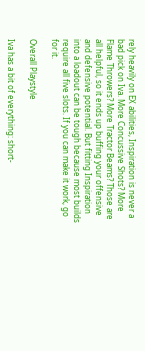rely heavily on EX abilities, Inspiration is never a bad pick on Iva. More Concussive Shots? More Flame Throwers? More Tractor Beams? Those are all helpful, so it ends up buffing your offensive and defensive potential. But fitting Inspiration into a loadout can be tough because most builds require all five slots. If you can make it work, go for it.

Overall Playstyle

Iva has a bit of everything: short-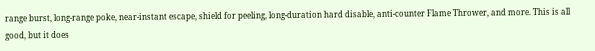range burst, long-range poke, near-instant escape, shield for peeling, long-duration hard disable, anti-counter Flame Thrower, and more. This is all good, but it does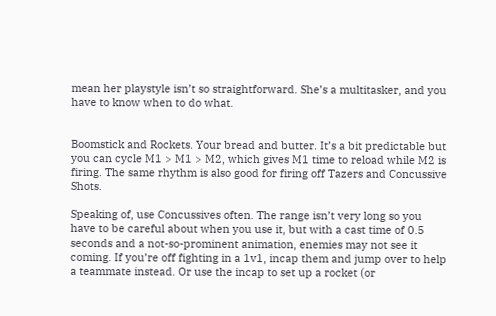mean her playstyle isn’t so straightforward. She’s a multitasker, and you have to know when to do what.


Boomstick and Rockets. Your bread and butter. It’s a bit predictable but you can cycle M1 > M1 > M2, which gives M1 time to reload while M2 is firing. The same rhythm is also good for firing off Tazers and Concussive Shots.

Speaking of, use Concussives often. The range isn’t very long so you have to be careful about when you use it, but with a cast time of 0.5 seconds and a not-so-prominent animation, enemies may not see it coming. If you’re off fighting in a 1v1, incap them and jump over to help a teammate instead. Or use the incap to set up a rocket (or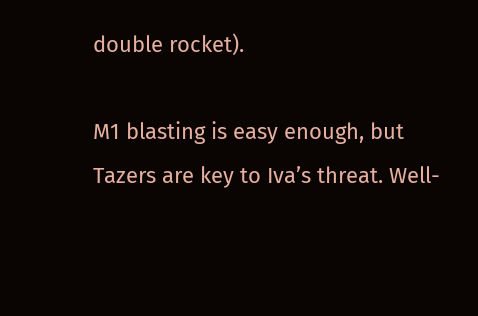double rocket).

M1 blasting is easy enough, but Tazers are key to Iva’s threat. Well-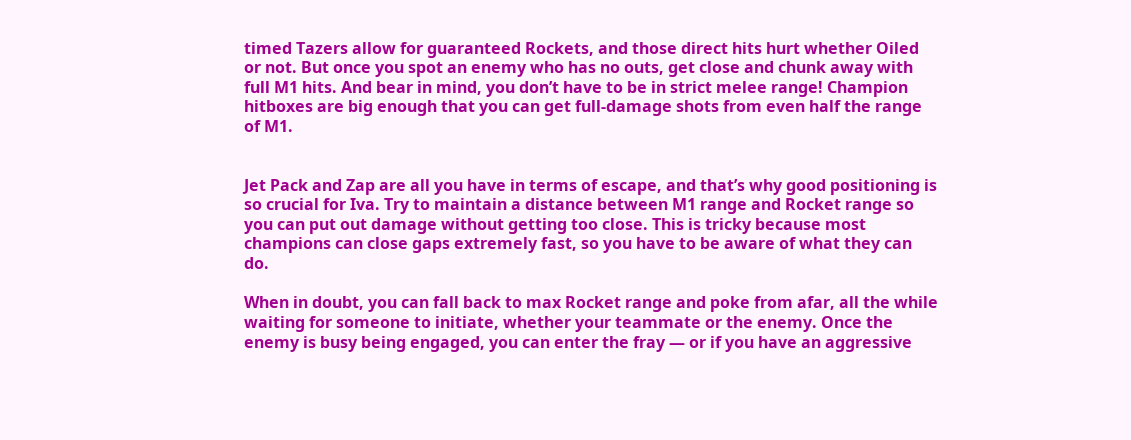timed Tazers allow for guaranteed Rockets, and those direct hits hurt whether Oiled or not. But once you spot an enemy who has no outs, get close and chunk away with full M1 hits. And bear in mind, you don’t have to be in strict melee range! Champion hitboxes are big enough that you can get full-damage shots from even half the range of M1.


Jet Pack and Zap are all you have in terms of escape, and that’s why good positioning is so crucial for Iva. Try to maintain a distance between M1 range and Rocket range so you can put out damage without getting too close. This is tricky because most champions can close gaps extremely fast, so you have to be aware of what they can do.

When in doubt, you can fall back to max Rocket range and poke from afar, all the while waiting for someone to initiate, whether your teammate or the enemy. Once the enemy is busy being engaged, you can enter the fray — or if you have an aggressive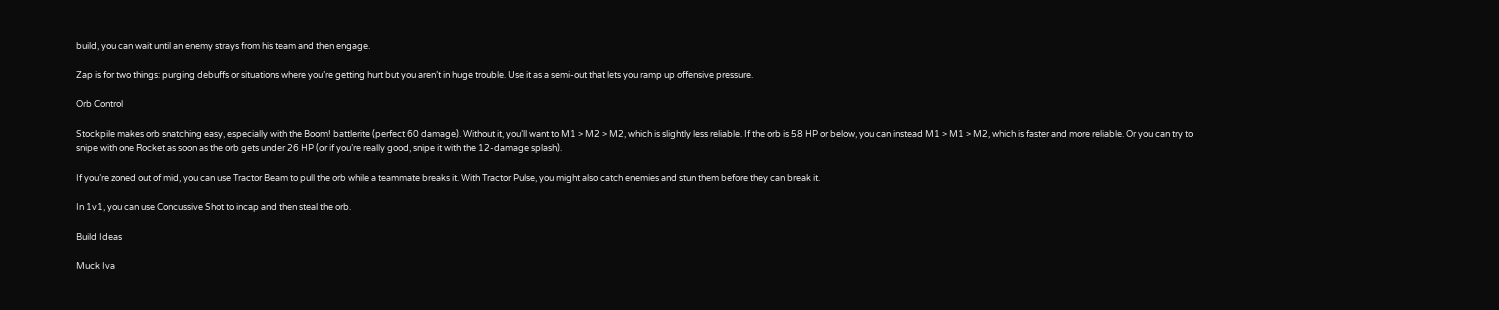build, you can wait until an enemy strays from his team and then engage.

Zap is for two things: purging debuffs or situations where you’re getting hurt but you aren’t in huge trouble. Use it as a semi-out that lets you ramp up offensive pressure.

Orb Control

Stockpile makes orb snatching easy, especially with the Boom! battlerite (perfect 60 damage). Without it, you’ll want to M1 > M2 > M2, which is slightly less reliable. If the orb is 58 HP or below, you can instead M1 > M1 > M2, which is faster and more reliable. Or you can try to snipe with one Rocket as soon as the orb gets under 26 HP (or if you’re really good, snipe it with the 12-damage splash).

If you’re zoned out of mid, you can use Tractor Beam to pull the orb while a teammate breaks it. With Tractor Pulse, you might also catch enemies and stun them before they can break it.

In 1v1, you can use Concussive Shot to incap and then steal the orb.

Build Ideas

Muck Iva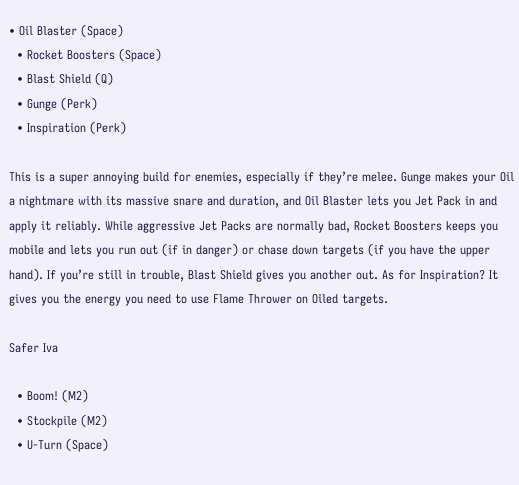• Oil Blaster (Space)
  • Rocket Boosters (Space)
  • Blast Shield (Q)
  • Gunge (Perk)
  • Inspiration (Perk)

This is a super annoying build for enemies, especially if they’re melee. Gunge makes your Oil a nightmare with its massive snare and duration, and Oil Blaster lets you Jet Pack in and apply it reliably. While aggressive Jet Packs are normally bad, Rocket Boosters keeps you mobile and lets you run out (if in danger) or chase down targets (if you have the upper hand). If you’re still in trouble, Blast Shield gives you another out. As for Inspiration? It gives you the energy you need to use Flame Thrower on Oiled targets.

Safer Iva

  • Boom! (M2)
  • Stockpile (M2)
  • U-Turn (Space)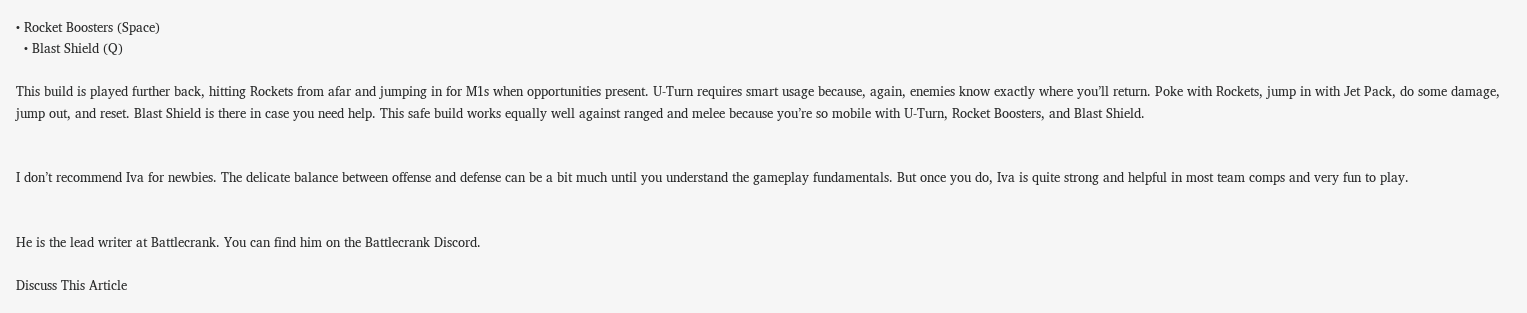• Rocket Boosters (Space)
  • Blast Shield (Q)

This build is played further back, hitting Rockets from afar and jumping in for M1s when opportunities present. U-Turn requires smart usage because, again, enemies know exactly where you’ll return. Poke with Rockets, jump in with Jet Pack, do some damage, jump out, and reset. Blast Shield is there in case you need help. This safe build works equally well against ranged and melee because you’re so mobile with U-Turn, Rocket Boosters, and Blast Shield.


I don’t recommend Iva for newbies. The delicate balance between offense and defense can be a bit much until you understand the gameplay fundamentals. But once you do, Iva is quite strong and helpful in most team comps and very fun to play.


He is the lead writer at Battlecrank. You can find him on the Battlecrank Discord.

Discuss This Article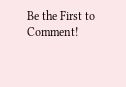Be the First to Comment!